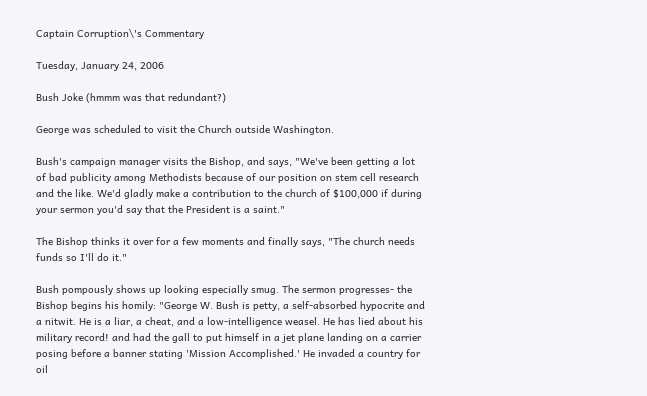Captain Corruption\'s Commentary

Tuesday, January 24, 2006

Bush Joke (hmmm was that redundant?)

George was scheduled to visit the Church outside Washington.

Bush's campaign manager visits the Bishop, and says, "We've been getting a lot of bad publicity among Methodists because of our position on stem cell research and the like. We'd gladly make a contribution to the church of $100,000 if during your sermon you'd say that the President is a saint."

The Bishop thinks it over for a few moments and finally says, "The church needs funds so I'll do it."

Bush pompously shows up looking especially smug. The sermon progresses- the Bishop begins his homily: "George W. Bush is petty, a self-absorbed hypocrite and a nitwit. He is a liar, a cheat, and a low-intelligence weasel. He has lied about his military record! and had the gall to put himself in a jet plane landing on a carrier posing before a banner stating 'Mission Accomplished.' He invaded a country for oil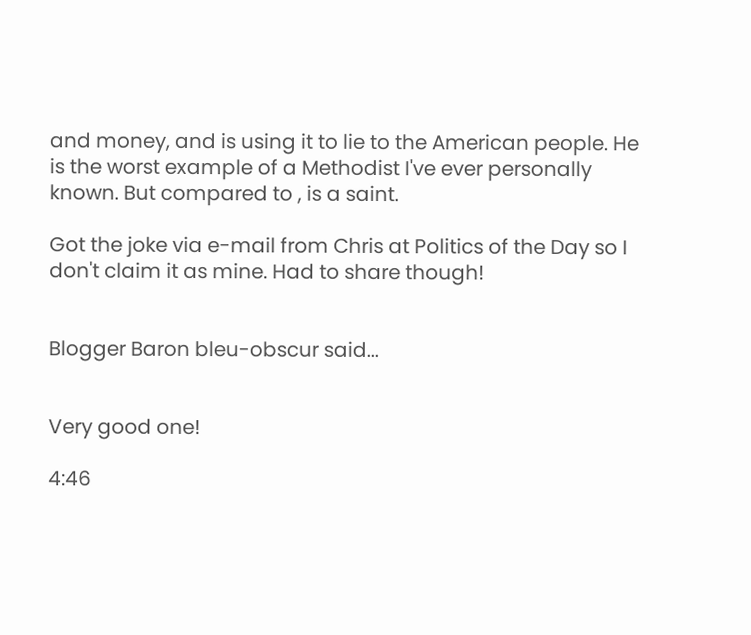and money, and is using it to lie to the American people. He is the worst example of a Methodist I've ever personally known. But compared to , is a saint.

Got the joke via e-mail from Chris at Politics of the Day so I don't claim it as mine. Had to share though!


Blogger Baron bleu-obscur said...


Very good one!

4:46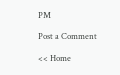PM

Post a Comment

<< Home